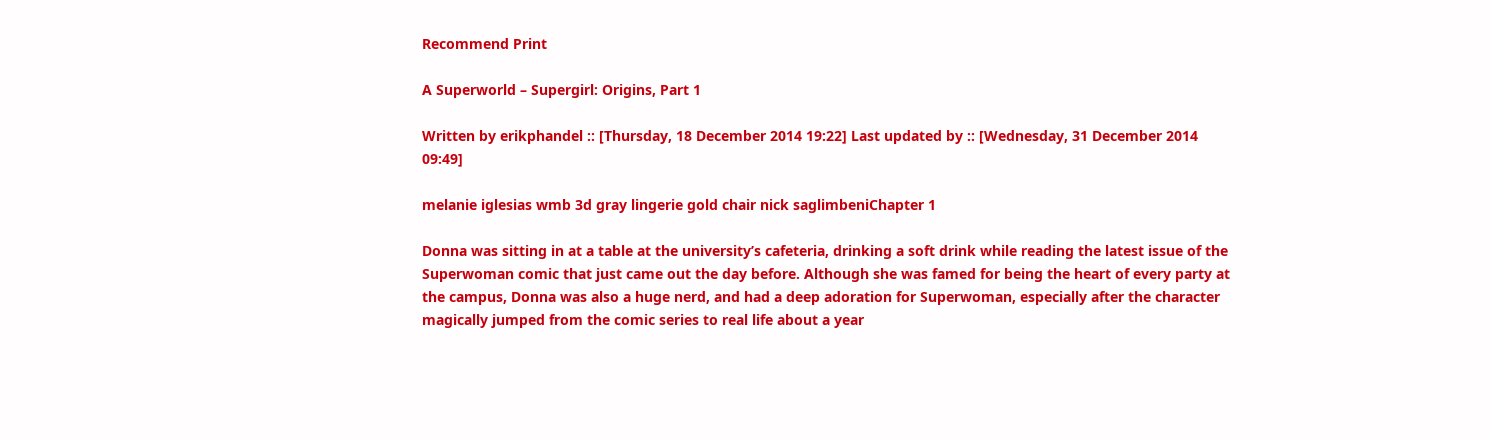Recommend Print

A Superworld – Supergirl: Origins, Part 1

Written by erikphandel :: [Thursday, 18 December 2014 19:22] Last updated by :: [Wednesday, 31 December 2014 09:49]

melanie iglesias wmb 3d gray lingerie gold chair nick saglimbeniChapter 1

Donna was sitting in at a table at the university’s cafeteria, drinking a soft drink while reading the latest issue of the Superwoman comic that just came out the day before. Although she was famed for being the heart of every party at the campus, Donna was also a huge nerd, and had a deep adoration for Superwoman, especially after the character magically jumped from the comic series to real life about a year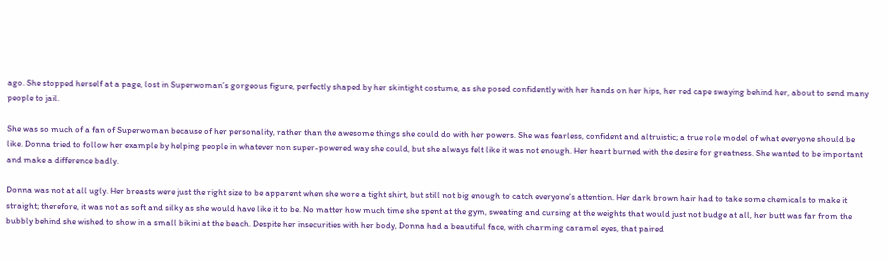ago. She stopped herself at a page, lost in Superwoman’s gorgeous figure, perfectly shaped by her skintight costume, as she posed confidently with her hands on her hips, her red cape swaying behind her, about to send many people to jail.

She was so much of a fan of Superwoman because of her personality, rather than the awesome things she could do with her powers. She was fearless, confident and altruistic; a true role model of what everyone should be like. Donna tried to follow her example by helping people in whatever non super-powered way she could, but she always felt like it was not enough. Her heart burned with the desire for greatness. She wanted to be important and make a difference badly.

Donna was not at all ugly. Her breasts were just the right size to be apparent when she wore a tight shirt, but still not big enough to catch everyone’s attention. Her dark brown hair had to take some chemicals to make it straight; therefore, it was not as soft and silky as she would have like it to be. No matter how much time she spent at the gym, sweating and cursing at the weights that would just not budge at all, her butt was far from the bubbly behind she wished to show in a small bikini at the beach. Despite her insecurities with her body, Donna had a beautiful face, with charming caramel eyes, that paired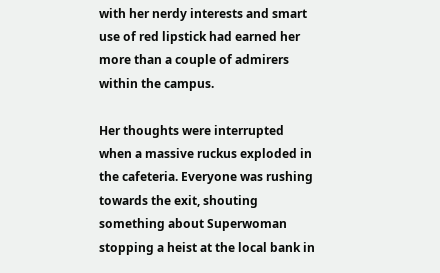with her nerdy interests and smart use of red lipstick had earned her more than a couple of admirers within the campus.

Her thoughts were interrupted when a massive ruckus exploded in the cafeteria. Everyone was rushing towards the exit, shouting something about Superwoman stopping a heist at the local bank in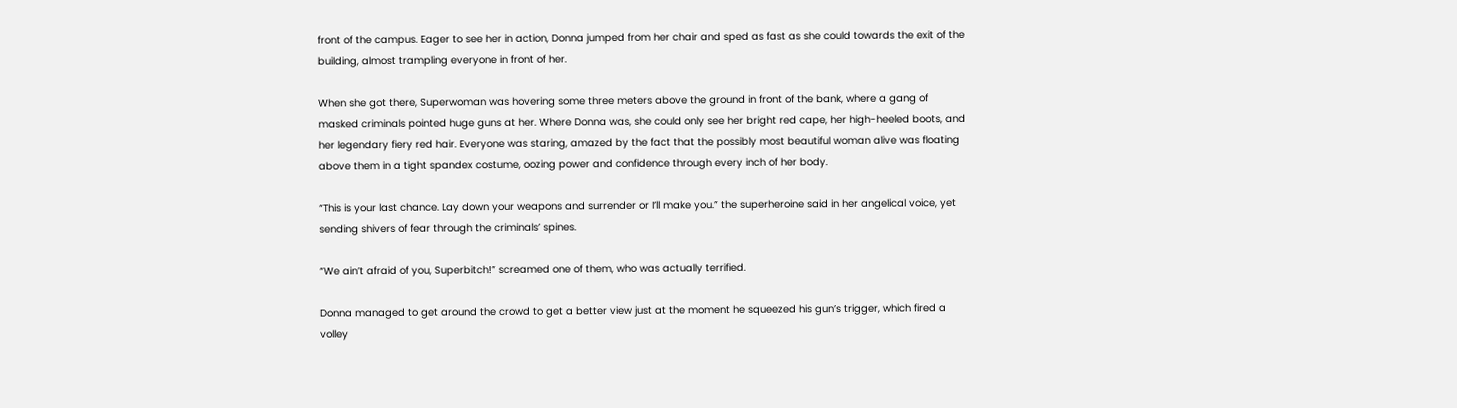front of the campus. Eager to see her in action, Donna jumped from her chair and sped as fast as she could towards the exit of the building, almost trampling everyone in front of her.

When she got there, Superwoman was hovering some three meters above the ground in front of the bank, where a gang of masked criminals pointed huge guns at her. Where Donna was, she could only see her bright red cape, her high-heeled boots, and her legendary fiery red hair. Everyone was staring, amazed by the fact that the possibly most beautiful woman alive was floating above them in a tight spandex costume, oozing power and confidence through every inch of her body.

“This is your last chance. Lay down your weapons and surrender or I’ll make you.” the superheroine said in her angelical voice, yet sending shivers of fear through the criminals’ spines.

“We ain’t afraid of you, Superbitch!” screamed one of them, who was actually terrified.

Donna managed to get around the crowd to get a better view just at the moment he squeezed his gun’s trigger, which fired a volley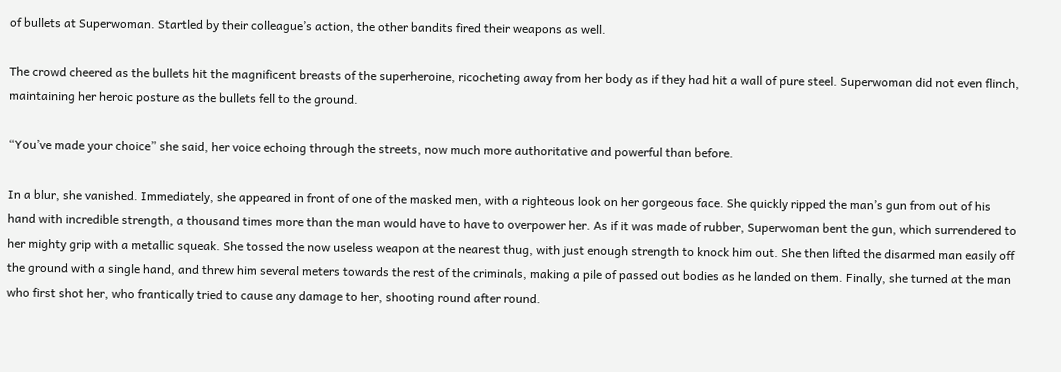of bullets at Superwoman. Startled by their colleague’s action, the other bandits fired their weapons as well.

The crowd cheered as the bullets hit the magnificent breasts of the superheroine, ricocheting away from her body as if they had hit a wall of pure steel. Superwoman did not even flinch, maintaining her heroic posture as the bullets fell to the ground.

“You’ve made your choice” she said, her voice echoing through the streets, now much more authoritative and powerful than before.

In a blur, she vanished. Immediately, she appeared in front of one of the masked men, with a righteous look on her gorgeous face. She quickly ripped the man’s gun from out of his hand with incredible strength, a thousand times more than the man would have to have to overpower her. As if it was made of rubber, Superwoman bent the gun, which surrendered to her mighty grip with a metallic squeak. She tossed the now useless weapon at the nearest thug, with just enough strength to knock him out. She then lifted the disarmed man easily off the ground with a single hand, and threw him several meters towards the rest of the criminals, making a pile of passed out bodies as he landed on them. Finally, she turned at the man who first shot her, who frantically tried to cause any damage to her, shooting round after round.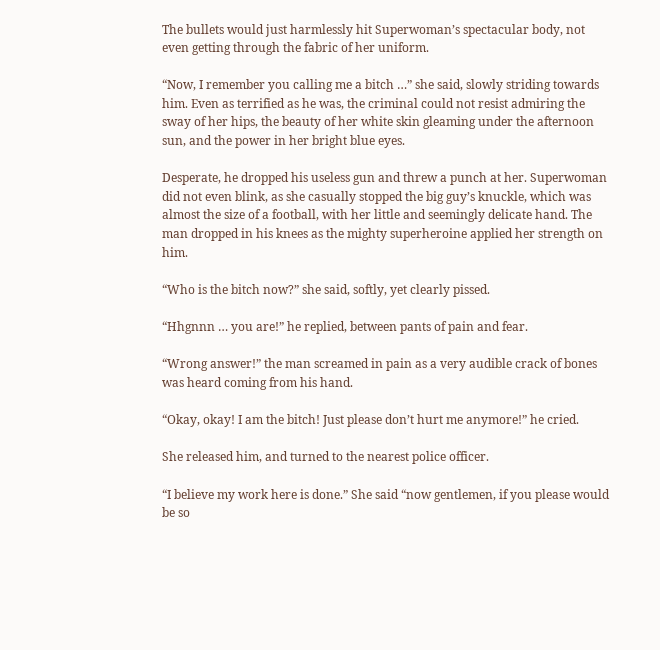The bullets would just harmlessly hit Superwoman’s spectacular body, not even getting through the fabric of her uniform.

“Now, I remember you calling me a bitch …” she said, slowly striding towards him. Even as terrified as he was, the criminal could not resist admiring the sway of her hips, the beauty of her white skin gleaming under the afternoon sun, and the power in her bright blue eyes.

Desperate, he dropped his useless gun and threw a punch at her. Superwoman did not even blink, as she casually stopped the big guy’s knuckle, which was almost the size of a football, with her little and seemingly delicate hand. The man dropped in his knees as the mighty superheroine applied her strength on him.

“Who is the bitch now?” she said, softly, yet clearly pissed.

“Hhgnnn … you are!” he replied, between pants of pain and fear.

“Wrong answer!” the man screamed in pain as a very audible crack of bones was heard coming from his hand.

“Okay, okay! I am the bitch! Just please don’t hurt me anymore!” he cried.

She released him, and turned to the nearest police officer.

“I believe my work here is done.” She said “now gentlemen, if you please would be so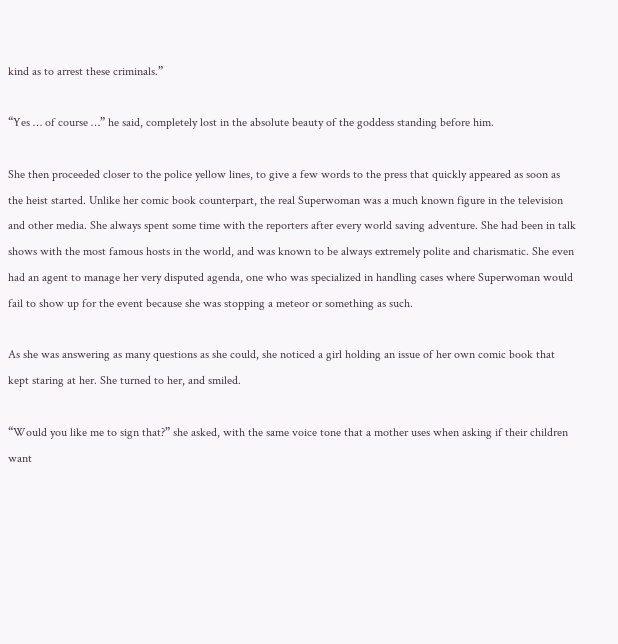kind as to arrest these criminals.”

“Yes … of course …” he said, completely lost in the absolute beauty of the goddess standing before him.

She then proceeded closer to the police yellow lines, to give a few words to the press that quickly appeared as soon as the heist started. Unlike her comic book counterpart, the real Superwoman was a much known figure in the television and other media. She always spent some time with the reporters after every world saving adventure. She had been in talk shows with the most famous hosts in the world, and was known to be always extremely polite and charismatic. She even had an agent to manage her very disputed agenda, one who was specialized in handling cases where Superwoman would fail to show up for the event because she was stopping a meteor or something as such.

As she was answering as many questions as she could, she noticed a girl holding an issue of her own comic book that kept staring at her. She turned to her, and smiled.

“Would you like me to sign that?” she asked, with the same voice tone that a mother uses when asking if their children want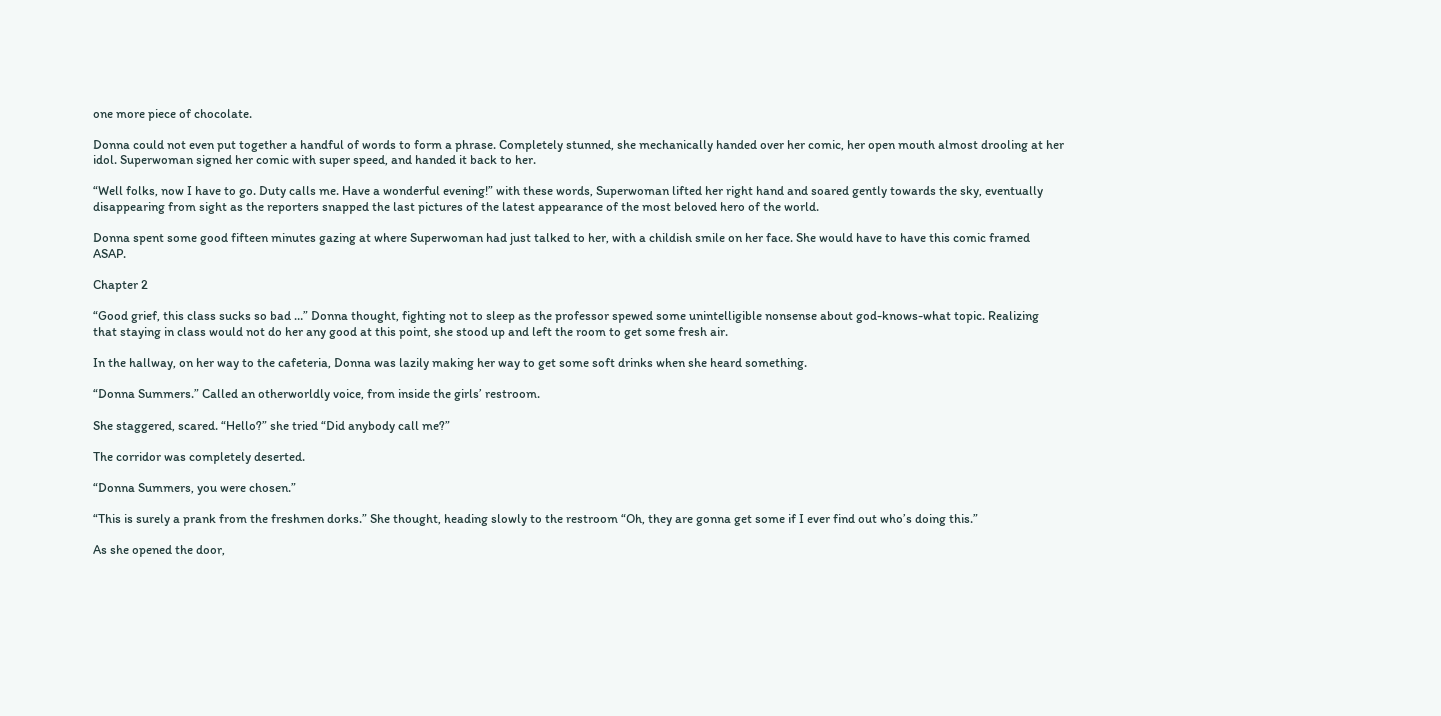one more piece of chocolate.

Donna could not even put together a handful of words to form a phrase. Completely stunned, she mechanically handed over her comic, her open mouth almost drooling at her idol. Superwoman signed her comic with super speed, and handed it back to her.

“Well folks, now I have to go. Duty calls me. Have a wonderful evening!” with these words, Superwoman lifted her right hand and soared gently towards the sky, eventually disappearing from sight as the reporters snapped the last pictures of the latest appearance of the most beloved hero of the world.

Donna spent some good fifteen minutes gazing at where Superwoman had just talked to her, with a childish smile on her face. She would have to have this comic framed ASAP.

Chapter 2

“Good grief, this class sucks so bad …” Donna thought, fighting not to sleep as the professor spewed some unintelligible nonsense about god-knows-what topic. Realizing that staying in class would not do her any good at this point, she stood up and left the room to get some fresh air.

In the hallway, on her way to the cafeteria, Donna was lazily making her way to get some soft drinks when she heard something.

“Donna Summers.” Called an otherworldly voice, from inside the girls’ restroom.

She staggered, scared. “Hello?” she tried “Did anybody call me?”

The corridor was completely deserted.

“Donna Summers, you were chosen.”

“This is surely a prank from the freshmen dorks.” She thought, heading slowly to the restroom “Oh, they are gonna get some if I ever find out who’s doing this.”

As she opened the door,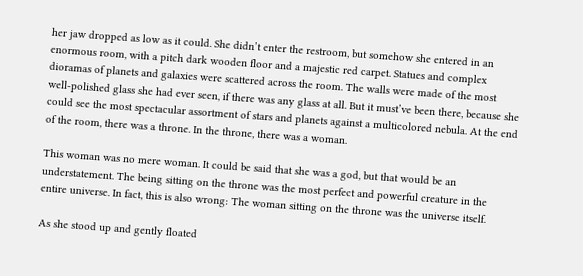her jaw dropped as low as it could. She didn’t enter the restroom, but somehow she entered in an enormous room, with a pitch dark wooden floor and a majestic red carpet. Statues and complex dioramas of planets and galaxies were scattered across the room. The walls were made of the most well-polished glass she had ever seen, if there was any glass at all. But it must’ve been there, because she could see the most spectacular assortment of stars and planets against a multicolored nebula. At the end of the room, there was a throne. In the throne, there was a woman.

This woman was no mere woman. It could be said that she was a god, but that would be an understatement. The being sitting on the throne was the most perfect and powerful creature in the entire universe. In fact, this is also wrong: The woman sitting on the throne was the universe itself.

As she stood up and gently floated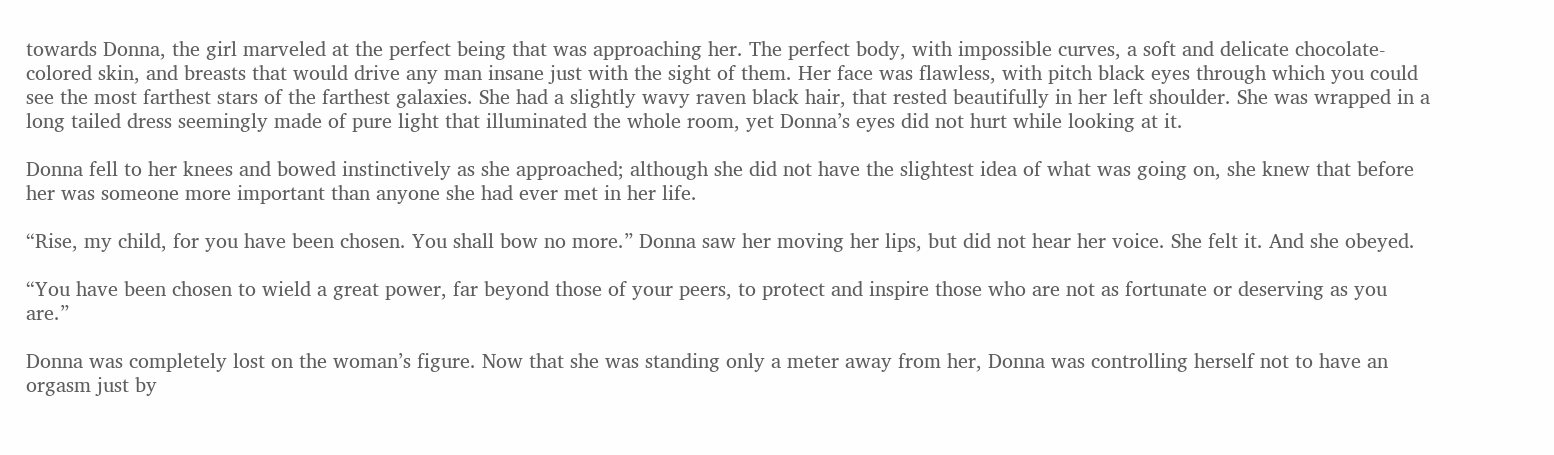towards Donna, the girl marveled at the perfect being that was approaching her. The perfect body, with impossible curves, a soft and delicate chocolate-colored skin, and breasts that would drive any man insane just with the sight of them. Her face was flawless, with pitch black eyes through which you could see the most farthest stars of the farthest galaxies. She had a slightly wavy raven black hair, that rested beautifully in her left shoulder. She was wrapped in a long tailed dress seemingly made of pure light that illuminated the whole room, yet Donna’s eyes did not hurt while looking at it.

Donna fell to her knees and bowed instinctively as she approached; although she did not have the slightest idea of what was going on, she knew that before her was someone more important than anyone she had ever met in her life.

“Rise, my child, for you have been chosen. You shall bow no more.” Donna saw her moving her lips, but did not hear her voice. She felt it. And she obeyed.

“You have been chosen to wield a great power, far beyond those of your peers, to protect and inspire those who are not as fortunate or deserving as you are.”

Donna was completely lost on the woman’s figure. Now that she was standing only a meter away from her, Donna was controlling herself not to have an orgasm just by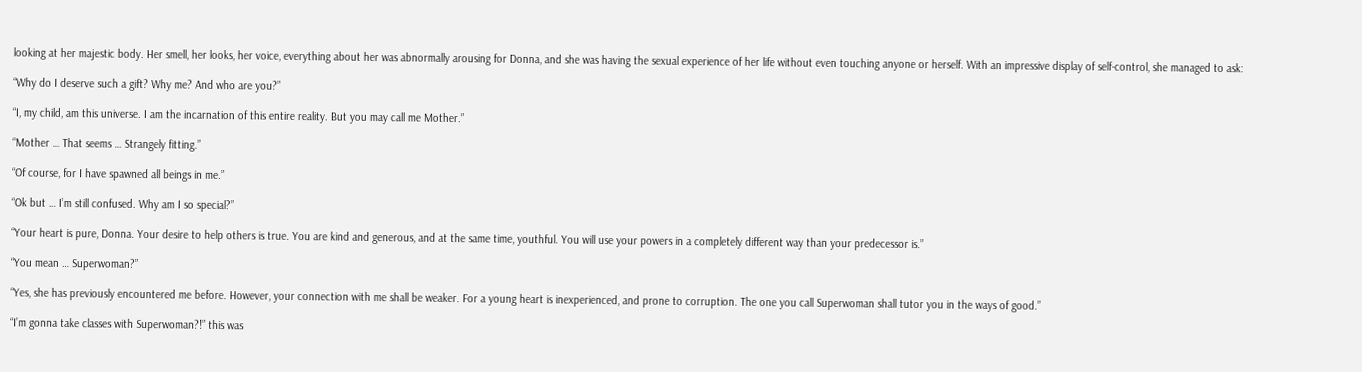looking at her majestic body. Her smell, her looks, her voice, everything about her was abnormally arousing for Donna, and she was having the sexual experience of her life without even touching anyone or herself. With an impressive display of self-control, she managed to ask:

“Why do I deserve such a gift? Why me? And who are you?”

“I, my child, am this universe. I am the incarnation of this entire reality. But you may call me Mother.”

“Mother … That seems … Strangely fitting.”

“Of course, for I have spawned all beings in me.”

“Ok but … I’m still confused. Why am I so special?”

“Your heart is pure, Donna. Your desire to help others is true. You are kind and generous, and at the same time, youthful. You will use your powers in a completely different way than your predecessor is.”

“You mean … Superwoman?”

“Yes, she has previously encountered me before. However, your connection with me shall be weaker. For a young heart is inexperienced, and prone to corruption. The one you call Superwoman shall tutor you in the ways of good.”

“I’m gonna take classes with Superwoman?!” this was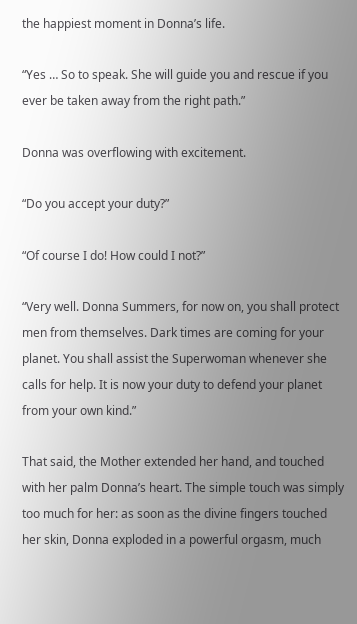the happiest moment in Donna’s life.

“Yes … So to speak. She will guide you and rescue if you ever be taken away from the right path.”

Donna was overflowing with excitement.

“Do you accept your duty?”

“Of course I do! How could I not?”

“Very well. Donna Summers, for now on, you shall protect men from themselves. Dark times are coming for your planet. You shall assist the Superwoman whenever she calls for help. It is now your duty to defend your planet from your own kind.”

That said, the Mother extended her hand, and touched with her palm Donna’s heart. The simple touch was simply too much for her: as soon as the divine fingers touched her skin, Donna exploded in a powerful orgasm, much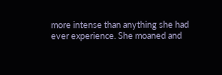more intense than anything she had ever experience. She moaned and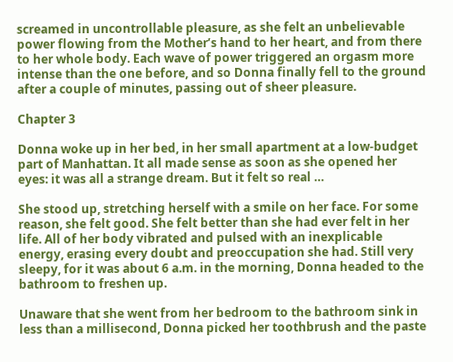screamed in uncontrollable pleasure, as she felt an unbelievable power flowing from the Mother’s hand to her heart, and from there to her whole body. Each wave of power triggered an orgasm more intense than the one before, and so Donna finally fell to the ground after a couple of minutes, passing out of sheer pleasure.

Chapter 3

Donna woke up in her bed, in her small apartment at a low-budget part of Manhattan. It all made sense as soon as she opened her eyes: it was all a strange dream. But it felt so real …

She stood up, stretching herself with a smile on her face. For some reason, she felt good. She felt better than she had ever felt in her life. All of her body vibrated and pulsed with an inexplicable energy, erasing every doubt and preoccupation she had. Still very sleepy, for it was about 6 a.m. in the morning, Donna headed to the bathroom to freshen up.

Unaware that she went from her bedroom to the bathroom sink in less than a millisecond, Donna picked her toothbrush and the paste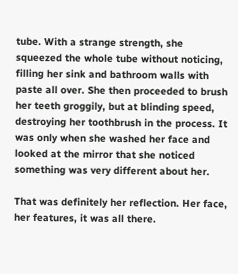tube. With a strange strength, she squeezed the whole tube without noticing, filling her sink and bathroom walls with paste all over. She then proceeded to brush her teeth groggily, but at blinding speed, destroying her toothbrush in the process. It was only when she washed her face and looked at the mirror that she noticed something was very different about her.

That was definitely her reflection. Her face, her features, it was all there.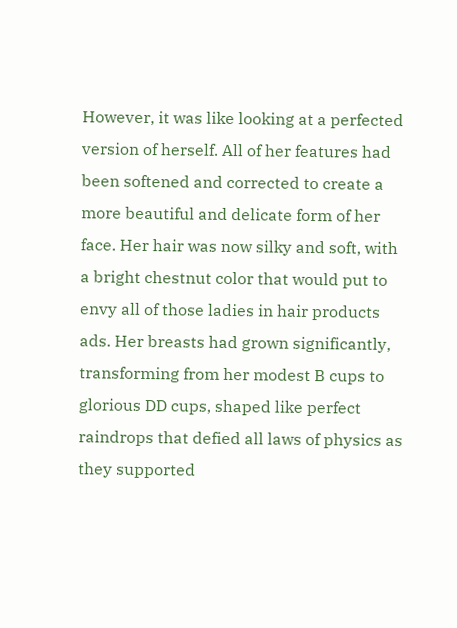However, it was like looking at a perfected version of herself. All of her features had been softened and corrected to create a more beautiful and delicate form of her face. Her hair was now silky and soft, with a bright chestnut color that would put to envy all of those ladies in hair products ads. Her breasts had grown significantly, transforming from her modest B cups to glorious DD cups, shaped like perfect raindrops that defied all laws of physics as they supported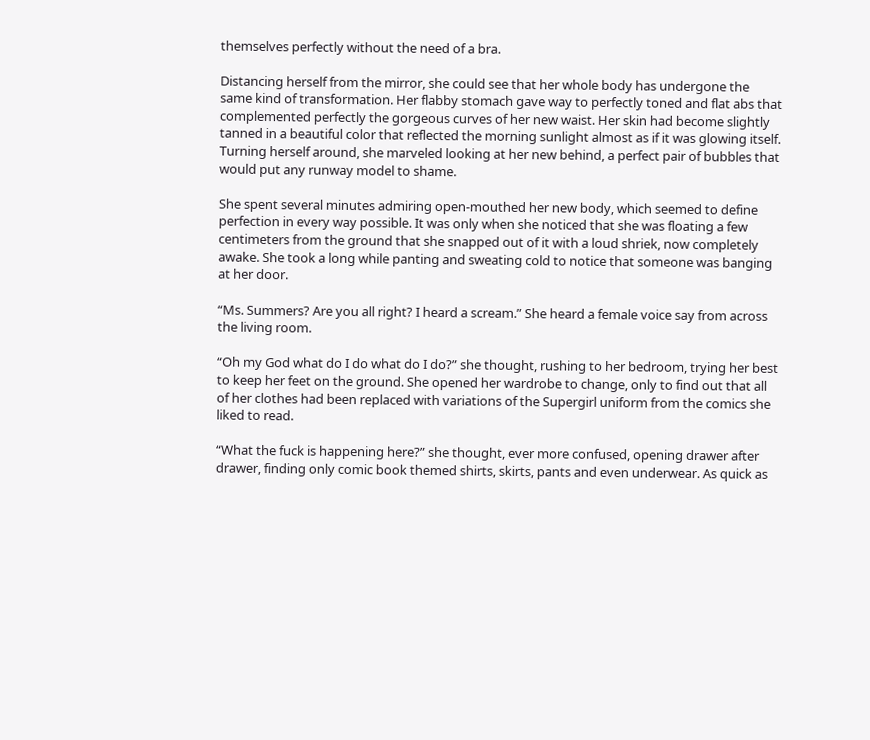themselves perfectly without the need of a bra.

Distancing herself from the mirror, she could see that her whole body has undergone the same kind of transformation. Her flabby stomach gave way to perfectly toned and flat abs that complemented perfectly the gorgeous curves of her new waist. Her skin had become slightly tanned in a beautiful color that reflected the morning sunlight almost as if it was glowing itself. Turning herself around, she marveled looking at her new behind, a perfect pair of bubbles that would put any runway model to shame.

She spent several minutes admiring open-mouthed her new body, which seemed to define perfection in every way possible. It was only when she noticed that she was floating a few centimeters from the ground that she snapped out of it with a loud shriek, now completely awake. She took a long while panting and sweating cold to notice that someone was banging at her door.

“Ms. Summers? Are you all right? I heard a scream.” She heard a female voice say from across the living room.

“Oh my God what do I do what do I do?” she thought, rushing to her bedroom, trying her best to keep her feet on the ground. She opened her wardrobe to change, only to find out that all of her clothes had been replaced with variations of the Supergirl uniform from the comics she liked to read.

“What the fuck is happening here?” she thought, ever more confused, opening drawer after drawer, finding only comic book themed shirts, skirts, pants and even underwear. As quick as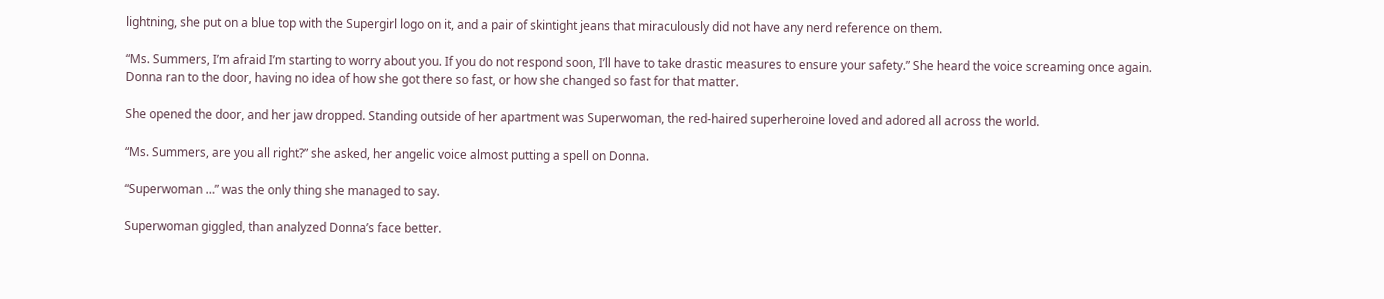lightning, she put on a blue top with the Supergirl logo on it, and a pair of skintight jeans that miraculously did not have any nerd reference on them.

“Ms. Summers, I’m afraid I’m starting to worry about you. If you do not respond soon, I’ll have to take drastic measures to ensure your safety.” She heard the voice screaming once again. Donna ran to the door, having no idea of how she got there so fast, or how she changed so fast for that matter.

She opened the door, and her jaw dropped. Standing outside of her apartment was Superwoman, the red-haired superheroine loved and adored all across the world.

“Ms. Summers, are you all right?” she asked, her angelic voice almost putting a spell on Donna.

“Superwoman …” was the only thing she managed to say.

Superwoman giggled, than analyzed Donna’s face better.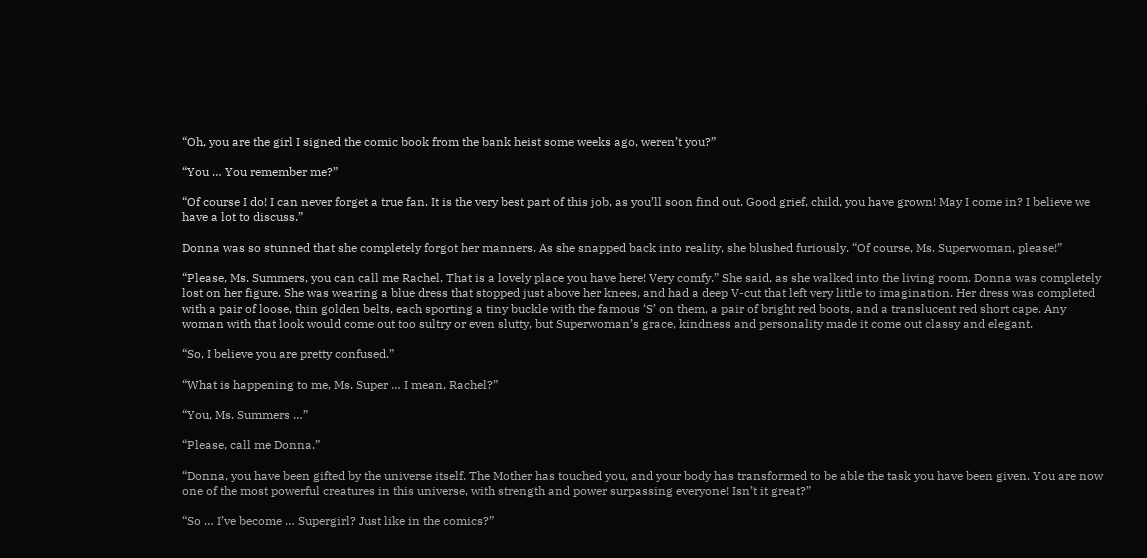“Oh, you are the girl I signed the comic book from the bank heist some weeks ago, weren’t you?”

“You … You remember me?”

“Of course I do! I can never forget a true fan. It is the very best part of this job, as you’ll soon find out. Good grief, child, you have grown! May I come in? I believe we have a lot to discuss.”

Donna was so stunned that she completely forgot her manners. As she snapped back into reality, she blushed furiously. “Of course, Ms. Superwoman, please!”

“Please, Ms. Summers, you can call me Rachel. That is a lovely place you have here! Very comfy.” She said, as she walked into the living room. Donna was completely lost on her figure. She was wearing a blue dress that stopped just above her knees, and had a deep V-cut that left very little to imagination. Her dress was completed with a pair of loose, thin golden belts, each sporting a tiny buckle with the famous ‘S’ on them, a pair of bright red boots, and a translucent red short cape. Any woman with that look would come out too sultry or even slutty, but Superwoman’s grace, kindness and personality made it come out classy and elegant.

“So, I believe you are pretty confused.”

“What is happening to me, Ms. Super … I mean, Rachel?”

“You, Ms. Summers …”

“Please, call me Donna.”

“Donna, you have been gifted by the universe itself. The Mother has touched you, and your body has transformed to be able the task you have been given. You are now one of the most powerful creatures in this universe, with strength and power surpassing everyone! Isn’t it great?”

“So … I’ve become … Supergirl? Just like in the comics?”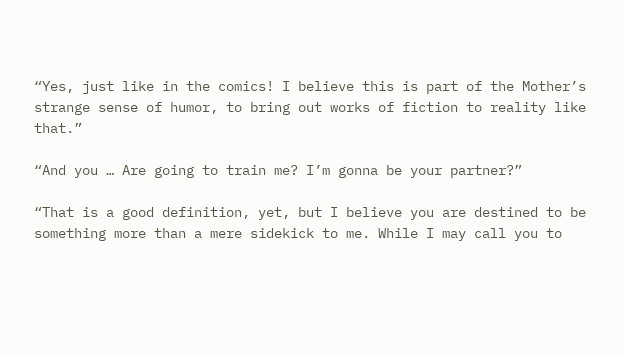“Yes, just like in the comics! I believe this is part of the Mother’s strange sense of humor, to bring out works of fiction to reality like that.”

“And you … Are going to train me? I’m gonna be your partner?”

“That is a good definition, yet, but I believe you are destined to be something more than a mere sidekick to me. While I may call you to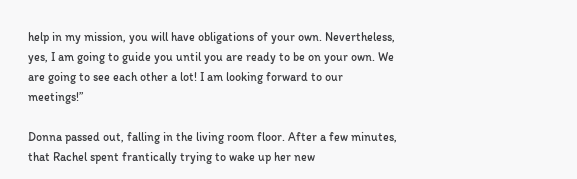help in my mission, you will have obligations of your own. Nevertheless, yes, I am going to guide you until you are ready to be on your own. We are going to see each other a lot! I am looking forward to our meetings!”

Donna passed out, falling in the living room floor. After a few minutes, that Rachel spent frantically trying to wake up her new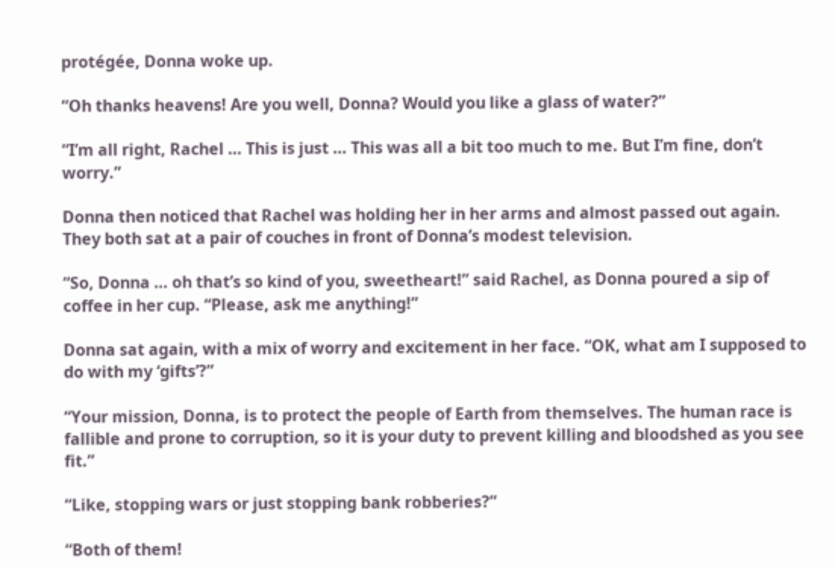protégée, Donna woke up.

“Oh thanks heavens! Are you well, Donna? Would you like a glass of water?”

“I’m all right, Rachel … This is just … This was all a bit too much to me. But I’m fine, don’t worry.”

Donna then noticed that Rachel was holding her in her arms and almost passed out again. They both sat at a pair of couches in front of Donna’s modest television.

“So, Donna … oh that’s so kind of you, sweetheart!” said Rachel, as Donna poured a sip of coffee in her cup. “Please, ask me anything!”

Donna sat again, with a mix of worry and excitement in her face. “OK, what am I supposed to do with my ‘gifts’?”

“Your mission, Donna, is to protect the people of Earth from themselves. The human race is fallible and prone to corruption, so it is your duty to prevent killing and bloodshed as you see fit.”

“Like, stopping wars or just stopping bank robberies?”

“Both of them!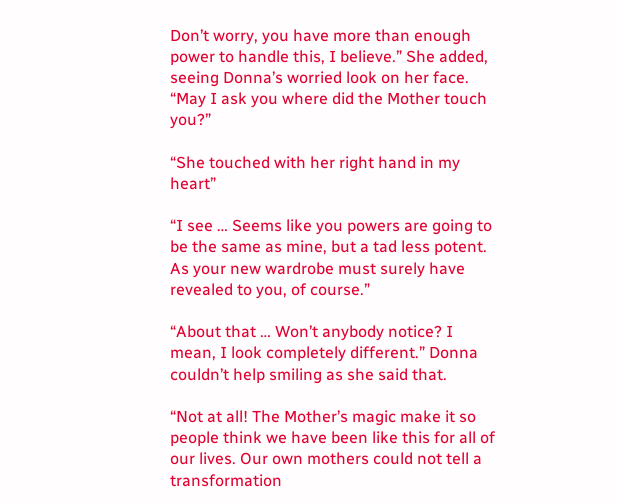Don’t worry, you have more than enough power to handle this, I believe.” She added, seeing Donna’s worried look on her face. “May I ask you where did the Mother touch you?”

“She touched with her right hand in my heart”

“I see … Seems like you powers are going to be the same as mine, but a tad less potent. As your new wardrobe must surely have revealed to you, of course.”

“About that … Won’t anybody notice? I mean, I look completely different.” Donna couldn’t help smiling as she said that.

“Not at all! The Mother’s magic make it so people think we have been like this for all of our lives. Our own mothers could not tell a transformation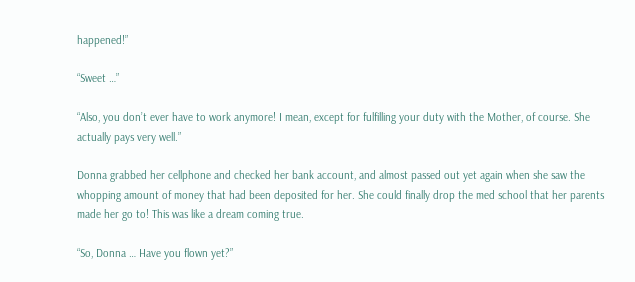happened!”

“Sweet …”

“Also, you don’t ever have to work anymore! I mean, except for fulfilling your duty with the Mother, of course. She actually pays very well.”

Donna grabbed her cellphone and checked her bank account, and almost passed out yet again when she saw the whopping amount of money that had been deposited for her. She could finally drop the med school that her parents made her go to! This was like a dream coming true.

“So, Donna … Have you flown yet?”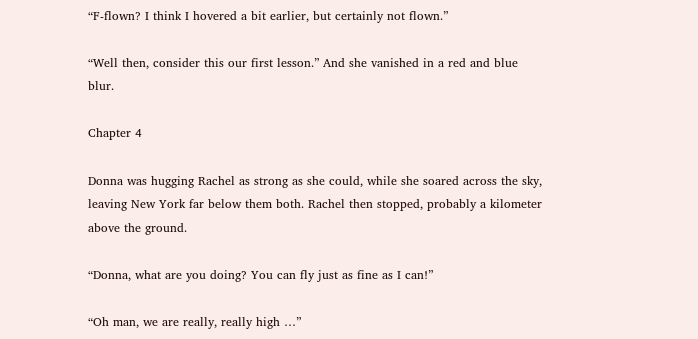“F-flown? I think I hovered a bit earlier, but certainly not flown.”

“Well then, consider this our first lesson.” And she vanished in a red and blue blur.

Chapter 4

Donna was hugging Rachel as strong as she could, while she soared across the sky, leaving New York far below them both. Rachel then stopped, probably a kilometer above the ground.

“Donna, what are you doing? You can fly just as fine as I can!”

“Oh man, we are really, really high …”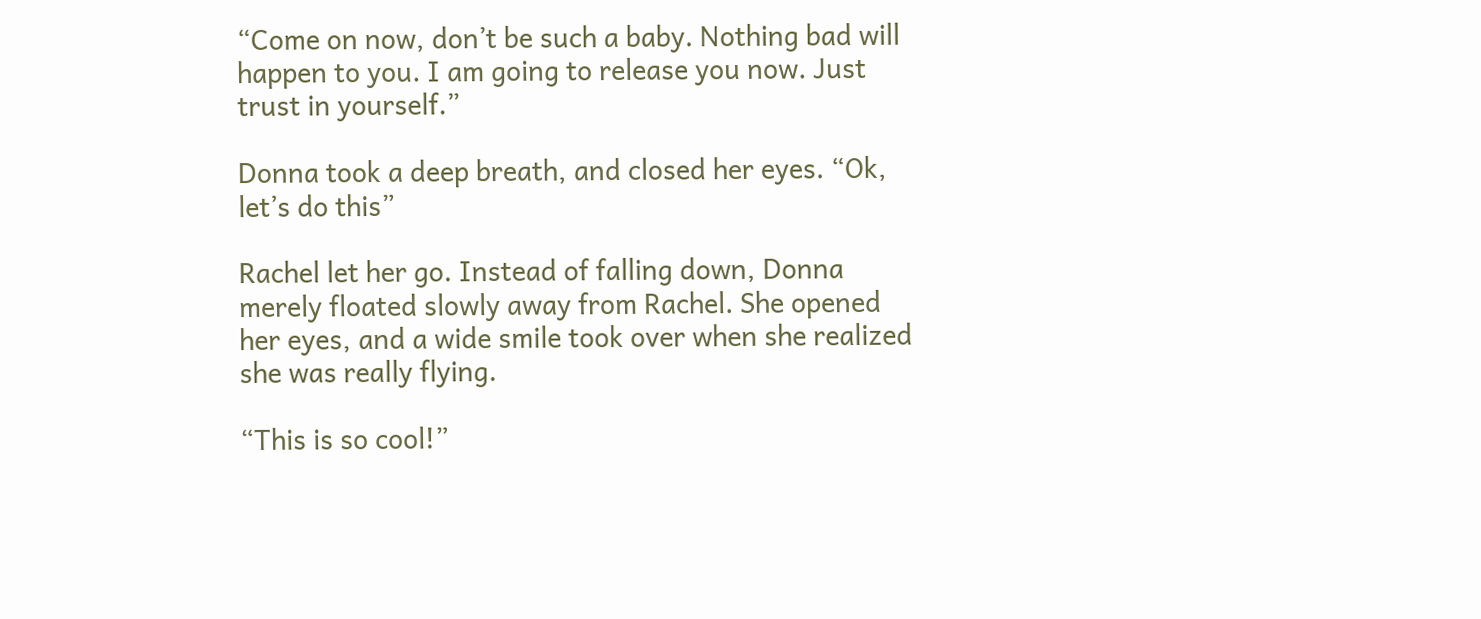“Come on now, don’t be such a baby. Nothing bad will happen to you. I am going to release you now. Just trust in yourself.”

Donna took a deep breath, and closed her eyes. “Ok, let’s do this”

Rachel let her go. Instead of falling down, Donna merely floated slowly away from Rachel. She opened her eyes, and a wide smile took over when she realized she was really flying.

“This is so cool!”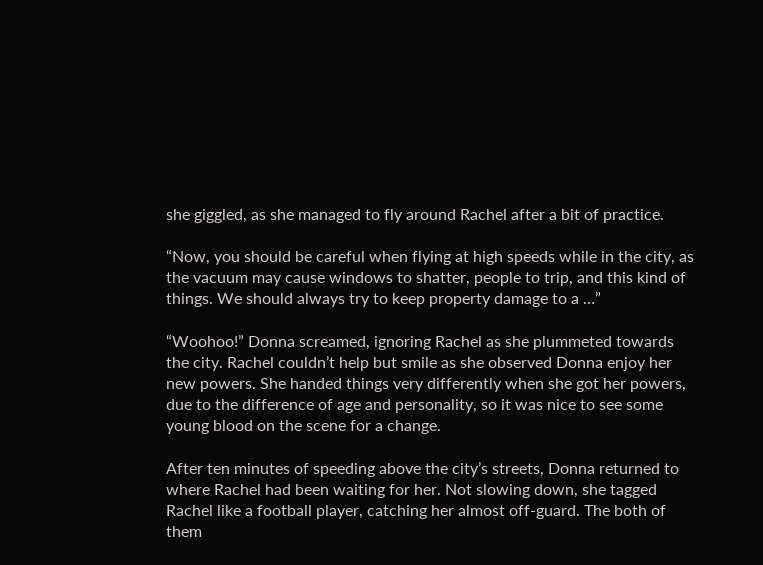she giggled, as she managed to fly around Rachel after a bit of practice.

“Now, you should be careful when flying at high speeds while in the city, as the vacuum may cause windows to shatter, people to trip, and this kind of things. We should always try to keep property damage to a …”

“Woohoo!” Donna screamed, ignoring Rachel as she plummeted towards the city. Rachel couldn’t help but smile as she observed Donna enjoy her new powers. She handed things very differently when she got her powers, due to the difference of age and personality, so it was nice to see some young blood on the scene for a change.

After ten minutes of speeding above the city’s streets, Donna returned to where Rachel had been waiting for her. Not slowing down, she tagged Rachel like a football player, catching her almost off-guard. The both of them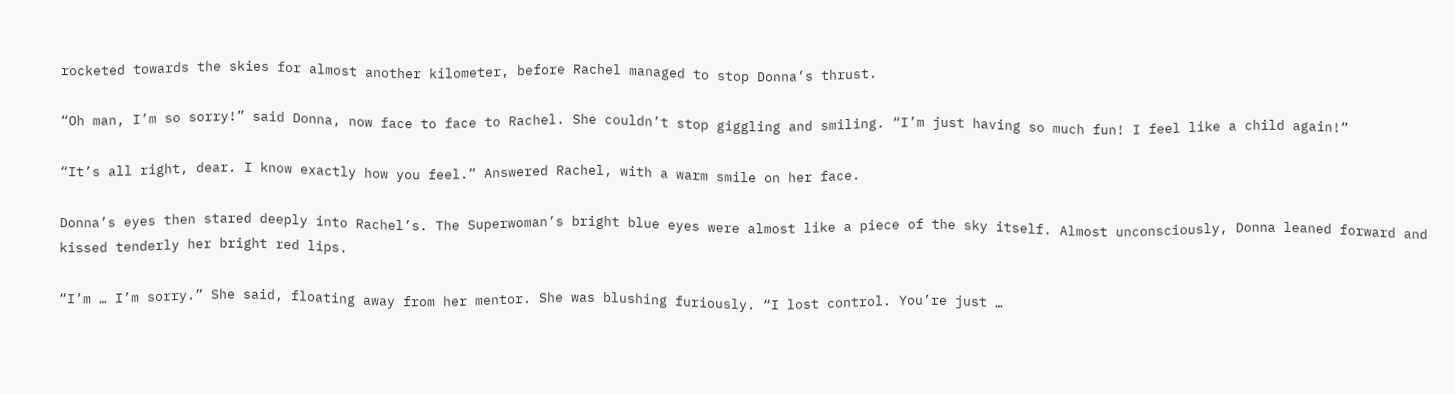rocketed towards the skies for almost another kilometer, before Rachel managed to stop Donna’s thrust.

“Oh man, I’m so sorry!” said Donna, now face to face to Rachel. She couldn’t stop giggling and smiling. “I’m just having so much fun! I feel like a child again!”

“It’s all right, dear. I know exactly how you feel.” Answered Rachel, with a warm smile on her face.

Donna’s eyes then stared deeply into Rachel’s. The Superwoman’s bright blue eyes were almost like a piece of the sky itself. Almost unconsciously, Donna leaned forward and kissed tenderly her bright red lips.

“I’m … I’m sorry.” She said, floating away from her mentor. She was blushing furiously. “I lost control. You’re just …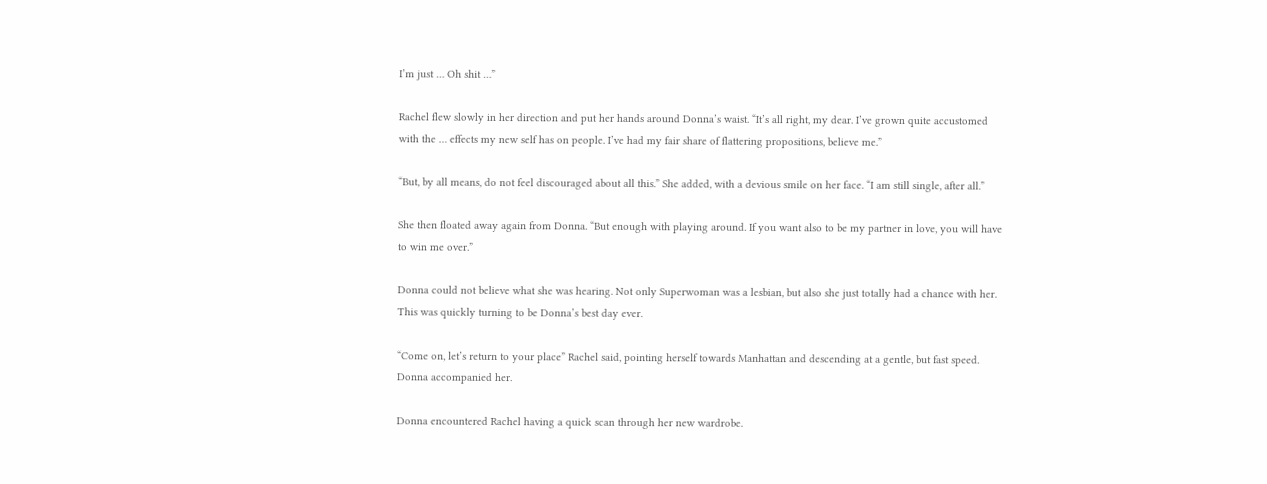I’m just … Oh shit …”

Rachel flew slowly in her direction and put her hands around Donna’s waist. “It’s all right, my dear. I’ve grown quite accustomed with the … effects my new self has on people. I’ve had my fair share of flattering propositions, believe me.”

“But, by all means, do not feel discouraged about all this.” She added, with a devious smile on her face. “I am still single, after all.”

She then floated away again from Donna. “But enough with playing around. If you want also to be my partner in love, you will have to win me over.”

Donna could not believe what she was hearing. Not only Superwoman was a lesbian, but also she just totally had a chance with her. This was quickly turning to be Donna’s best day ever.

“Come on, let’s return to your place” Rachel said, pointing herself towards Manhattan and descending at a gentle, but fast speed. Donna accompanied her.

Donna encountered Rachel having a quick scan through her new wardrobe.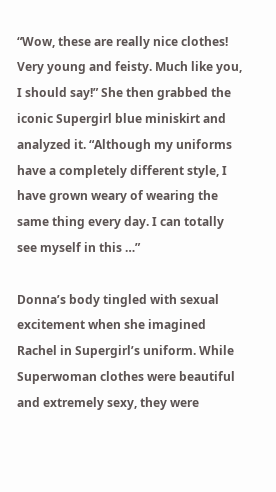“Wow, these are really nice clothes! Very young and feisty. Much like you, I should say!” She then grabbed the iconic Supergirl blue miniskirt and analyzed it. “Although my uniforms have a completely different style, I have grown weary of wearing the same thing every day. I can totally see myself in this …”

Donna’s body tingled with sexual excitement when she imagined Rachel in Supergirl’s uniform. While Superwoman clothes were beautiful and extremely sexy, they were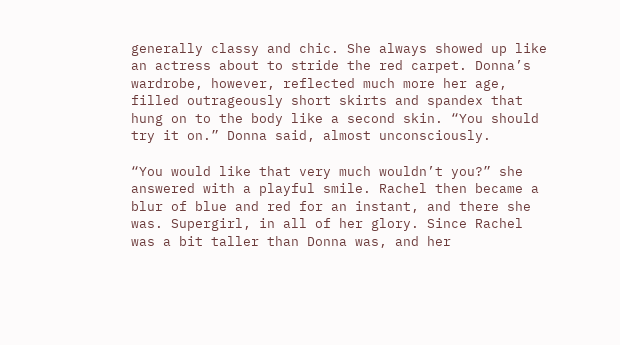generally classy and chic. She always showed up like an actress about to stride the red carpet. Donna’s wardrobe, however, reflected much more her age, filled outrageously short skirts and spandex that hung on to the body like a second skin. “You should try it on.” Donna said, almost unconsciously.

“You would like that very much wouldn’t you?” she answered with a playful smile. Rachel then became a blur of blue and red for an instant, and there she was. Supergirl, in all of her glory. Since Rachel was a bit taller than Donna was, and her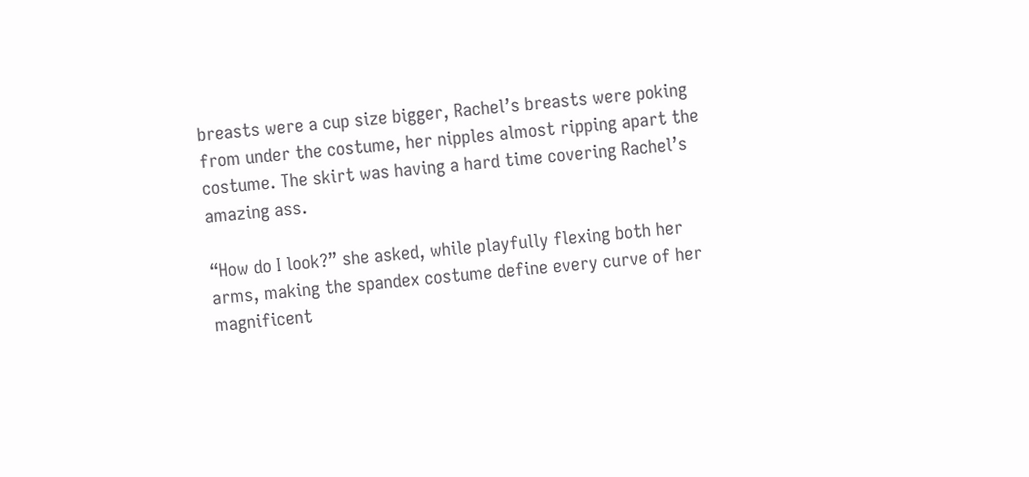breasts were a cup size bigger, Rachel’s breasts were poking from under the costume, her nipples almost ripping apart the costume. The skirt was having a hard time covering Rachel’s amazing ass.

“How do I look?” she asked, while playfully flexing both her arms, making the spandex costume define every curve of her magnificent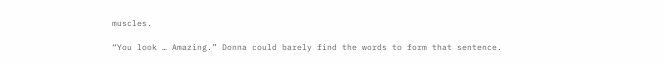muscles.

“You look … Amazing.” Donna could barely find the words to form that sentence.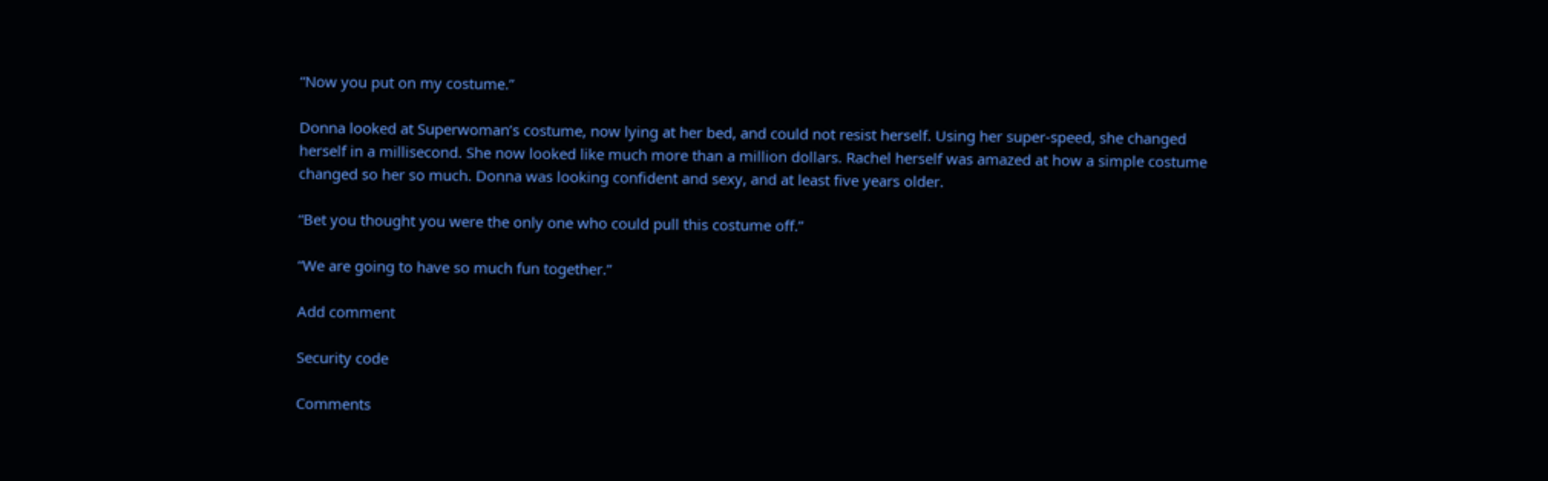“Now you put on my costume.”

Donna looked at Superwoman’s costume, now lying at her bed, and could not resist herself. Using her super-speed, she changed herself in a millisecond. She now looked like much more than a million dollars. Rachel herself was amazed at how a simple costume changed so her so much. Donna was looking confident and sexy, and at least five years older.

“Bet you thought you were the only one who could pull this costume off.”

“We are going to have so much fun together.”

Add comment

Security code

Comments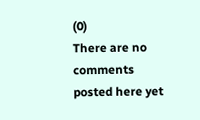(0)
There are no comments posted here yet